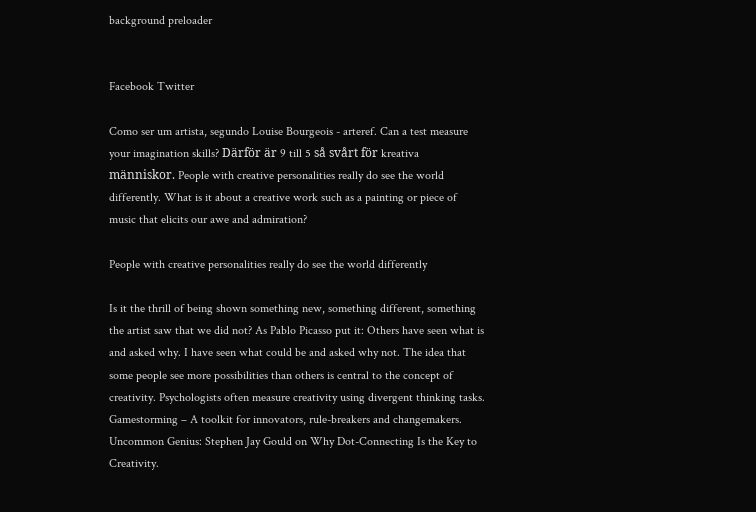background preloader


Facebook Twitter

Como ser um artista, segundo Louise Bourgeois - arteref. Can a test measure your imagination skills? Därför är 9 till 5 så svårt för kreativa människor. People with creative personalities really do see the world differently. What is it about a creative work such as a painting or piece of music that elicits our awe and admiration?

People with creative personalities really do see the world differently

Is it the thrill of being shown something new, something different, something the artist saw that we did not? As Pablo Picasso put it: Others have seen what is and asked why. I have seen what could be and asked why not. The idea that some people see more possibilities than others is central to the concept of creativity. Psychologists often measure creativity using divergent thinking tasks. Gamestorming – A toolkit for innovators, rule-breakers and changemakers. Uncommon Genius: Stephen Jay Gould on Why Dot-Connecting Is the Key to Creativity.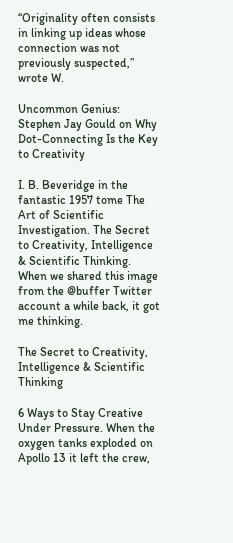“Originality often consists in linking up ideas whose connection was not previously suspected,” wrote W.

Uncommon Genius: Stephen Jay Gould on Why Dot-Connecting Is the Key to Creativity

I. B. Beveridge in the fantastic 1957 tome The Art of Scientific Investigation. The Secret to Creativity, Intelligence & Scientific Thinking. When we shared this image from the @buffer Twitter account a while back, it got me thinking.

The Secret to Creativity, Intelligence & Scientific Thinking

6 Ways to Stay Creative Under Pressure. When the oxygen tanks exploded on Apollo 13 it left the crew,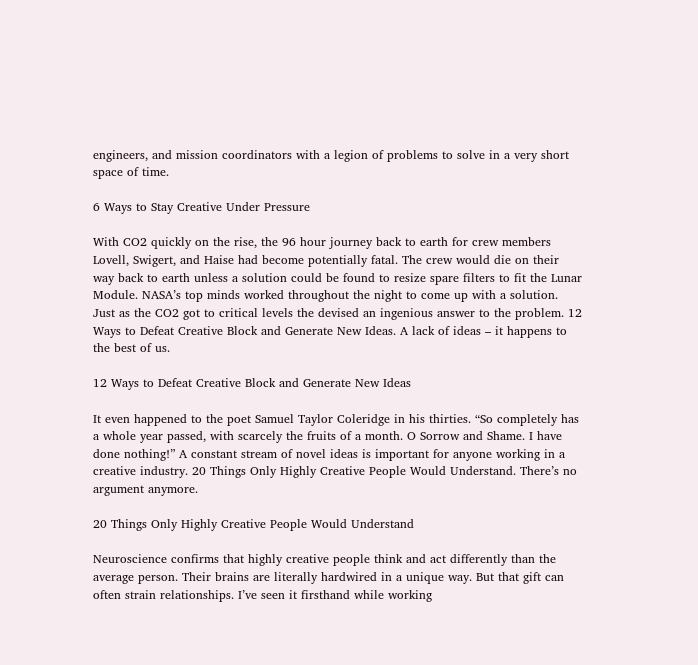engineers, and mission coordinators with a legion of problems to solve in a very short space of time.

6 Ways to Stay Creative Under Pressure

With CO2 quickly on the rise, the 96 hour journey back to earth for crew members Lovell, Swigert, and Haise had become potentially fatal. The crew would die on their way back to earth unless a solution could be found to resize spare filters to fit the Lunar Module. NASA’s top minds worked throughout the night to come up with a solution. Just as the CO2 got to critical levels the devised an ingenious answer to the problem. 12 Ways to Defeat Creative Block and Generate New Ideas. A lack of ideas – it happens to the best of us.

12 Ways to Defeat Creative Block and Generate New Ideas

It even happened to the poet Samuel Taylor Coleridge in his thirties. “So completely has a whole year passed, with scarcely the fruits of a month. O Sorrow and Shame. I have done nothing!” A constant stream of novel ideas is important for anyone working in a creative industry. 20 Things Only Highly Creative People Would Understand. There’s no argument anymore.

20 Things Only Highly Creative People Would Understand

Neuroscience confirms that highly creative people think and act differently than the average person. Their brains are literally hardwired in a unique way. But that gift can often strain relationships. I’ve seen it firsthand while working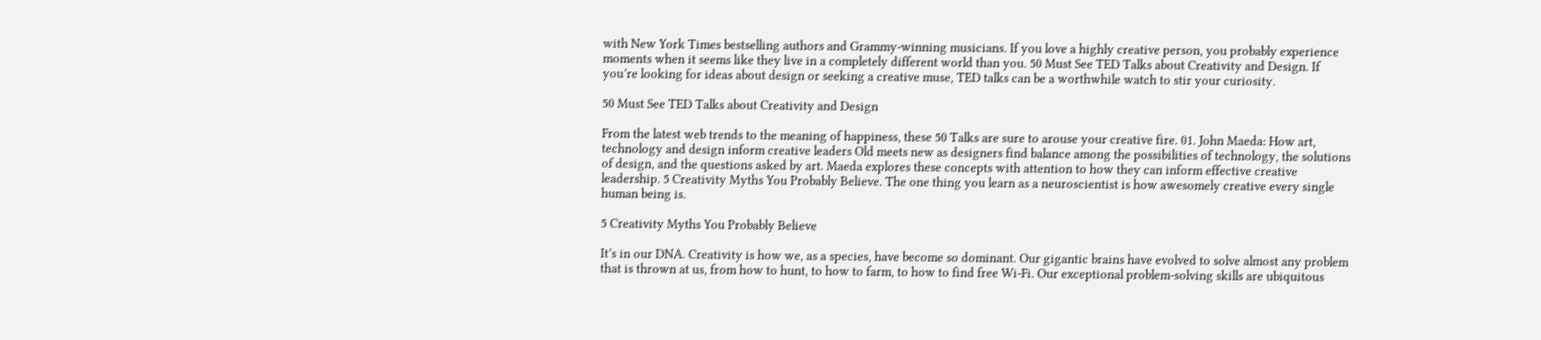with New York Times bestselling authors and Grammy-winning musicians. If you love a highly creative person, you probably experience moments when it seems like they live in a completely different world than you. 50 Must See TED Talks about Creativity and Design. If you’re looking for ideas about design or seeking a creative muse, TED talks can be a worthwhile watch to stir your curiosity.

50 Must See TED Talks about Creativity and Design

From the latest web trends to the meaning of happiness, these 50 Talks are sure to arouse your creative fire. 01. John Maeda: How art, technology and design inform creative leaders Old meets new as designers find balance among the possibilities of technology, the solutions of design, and the questions asked by art. Maeda explores these concepts with attention to how they can inform effective creative leadership. 5 Creativity Myths You Probably Believe. The one thing you learn as a neuroscientist is how awesomely creative every single human being is.

5 Creativity Myths You Probably Believe

It’s in our DNA. Creativity is how we, as a species, have become so dominant. Our gigantic brains have evolved to solve almost any problem that is thrown at us, from how to hunt, to how to farm, to how to find free Wi-Fi. Our exceptional problem-solving skills are ubiquitous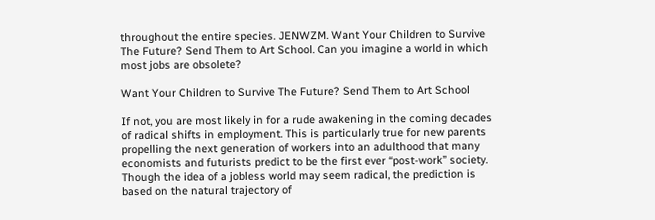throughout the entire species. JENWZM. Want Your Children to Survive The Future? Send Them to Art School. Can you imagine a world in which most jobs are obsolete?

Want Your Children to Survive The Future? Send Them to Art School

If not, you are most likely in for a rude awakening in the coming decades of radical shifts in employment. This is particularly true for new parents propelling the next generation of workers into an adulthood that many economists and futurists predict to be the first ever “post-work” society. Though the idea of a jobless world may seem radical, the prediction is based on the natural trajectory of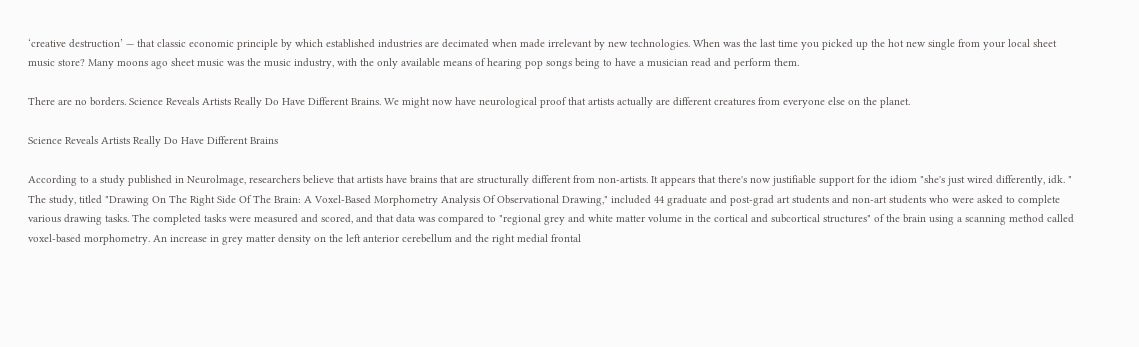‘creative destruction’ — that classic economic principle by which established industries are decimated when made irrelevant by new technologies. When was the last time you picked up the hot new single from your local sheet music store? Many moons ago sheet music was the music industry, with the only available means of hearing pop songs being to have a musician read and perform them.

There are no borders. Science Reveals Artists Really Do Have Different Brains. We might now have neurological proof that artists actually are different creatures from everyone else on the planet.

Science Reveals Artists Really Do Have Different Brains

According to a study published in Neurolmage, researchers believe that artists have brains that are structurally different from non-artists. It appears that there's now justifiable support for the idiom "she's just wired differently, idk. " The study, titled "Drawing On The Right Side Of The Brain: A Voxel-Based Morphometry Analysis Of Observational Drawing," included 44 graduate and post-grad art students and non-art students who were asked to complete various drawing tasks. The completed tasks were measured and scored, and that data was compared to "regional grey and white matter volume in the cortical and subcortical structures" of the brain using a scanning method called voxel-based morphometry. An increase in grey matter density on the left anterior cerebellum and the right medial frontal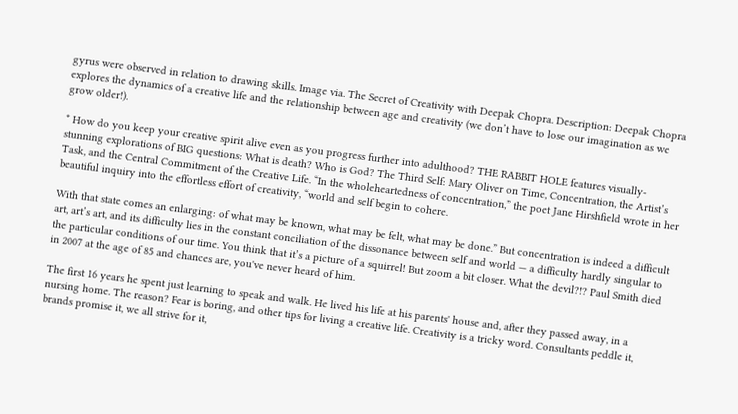gyrus were observed in relation to drawing skills. Image via. The Secret of Creativity with Deepak Chopra. Description: Deepak Chopra explores the dynamics of a creative life and the relationship between age and creativity (we don’t have to lose our imagination as we grow older!).

* How do you keep your creative spirit alive even as you progress further into adulthood? THE RABBIT HOLE features visually-stunning explorations of BIG questions: What is death? Who is God? The Third Self: Mary Oliver on Time, Concentration, the Artist’s Task, and the Central Commitment of the Creative Life. “In the wholeheartedness of concentration,” the poet Jane Hirshfield wrote in her beautiful inquiry into the effortless effort of creativity, “world and self begin to cohere.

With that state comes an enlarging: of what may be known, what may be felt, what may be done.” But concentration is indeed a difficult art, art’s art, and its difficulty lies in the constant conciliation of the dissonance between self and world — a difficulty hardly singular to the particular conditions of our time. You think that it’s a picture of a squirrel! But zoom a bit closer. What the devil?!? Paul Smith died in 2007 at the age of 85 and chances are, you've never heard of him.

The first 16 years he spent just learning to speak and walk. He lived his life at his parents' house and, after they passed away, in a nursing home. The reason? Fear is boring, and other tips for living a creative life. Creativity is a tricky word. Consultants peddle it, brands promise it, we all strive for it,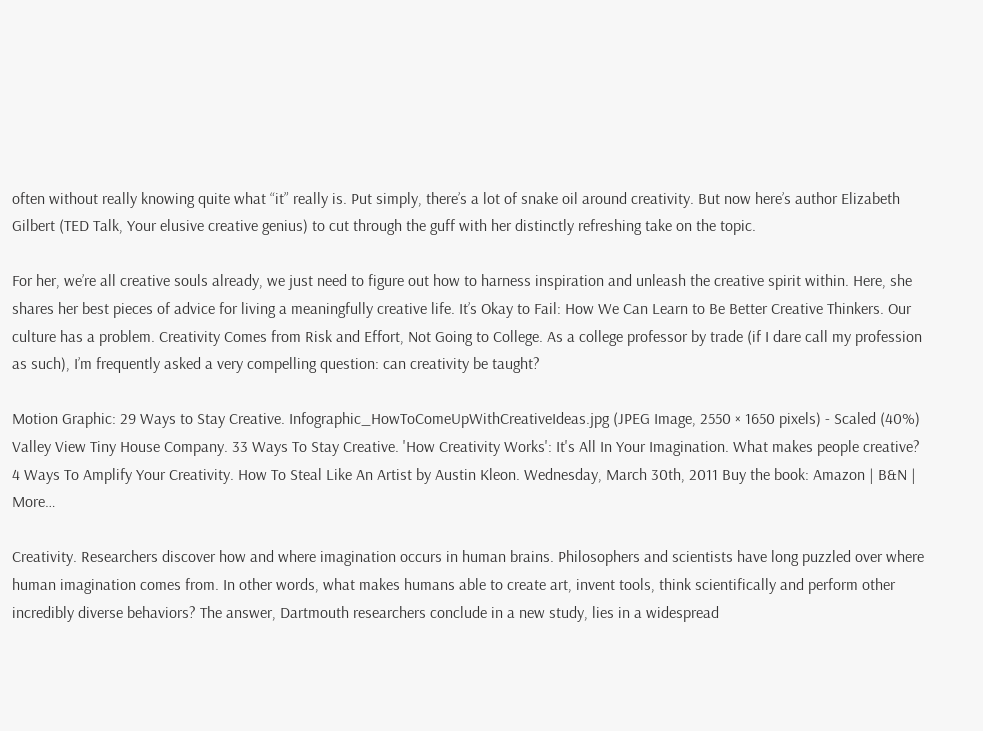often without really knowing quite what “it” really is. Put simply, there’s a lot of snake oil around creativity. But now here’s author Elizabeth Gilbert (TED Talk, Your elusive creative genius) to cut through the guff with her distinctly refreshing take on the topic.

For her, we’re all creative souls already, we just need to figure out how to harness inspiration and unleash the creative spirit within. Here, she shares her best pieces of advice for living a meaningfully creative life. It’s Okay to Fail: How We Can Learn to Be Better Creative Thinkers. Our culture has a problem. Creativity Comes from Risk and Effort, Not Going to College. As a college professor by trade (if I dare call my profession as such), I’m frequently asked a very compelling question: can creativity be taught?

Motion Graphic: 29 Ways to Stay Creative. Infographic_HowToComeUpWithCreativeIdeas.jpg (JPEG Image, 2550 × 1650 pixels) - Scaled (40%) Valley View Tiny House Company. 33 Ways To Stay Creative. 'How Creativity Works': It's All In Your Imagination. What makes people creative? 4 Ways To Amplify Your Creativity. How To Steal Like An Artist by Austin Kleon. Wednesday, March 30th, 2011 Buy the book: Amazon | B&N | More…

Creativity. Researchers discover how and where imagination occurs in human brains. Philosophers and scientists have long puzzled over where human imagination comes from. In other words, what makes humans able to create art, invent tools, think scientifically and perform other incredibly diverse behaviors? The answer, Dartmouth researchers conclude in a new study, lies in a widespread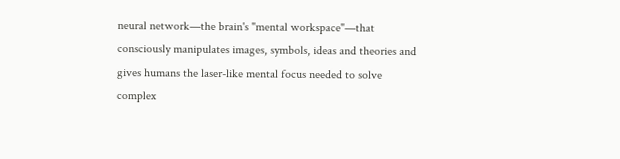neural network—the brain's "mental workspace"—that consciously manipulates images, symbols, ideas and theories and gives humans the laser-like mental focus needed to solve complex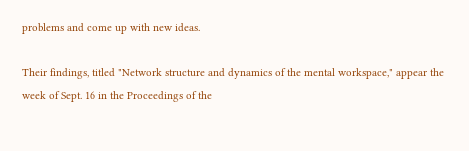problems and come up with new ideas.

Their findings, titled "Network structure and dynamics of the mental workspace," appear the week of Sept. 16 in the Proceedings of the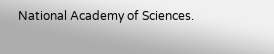National Academy of Sciences.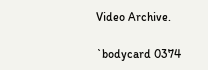Video Archive.

`bodycard 0374